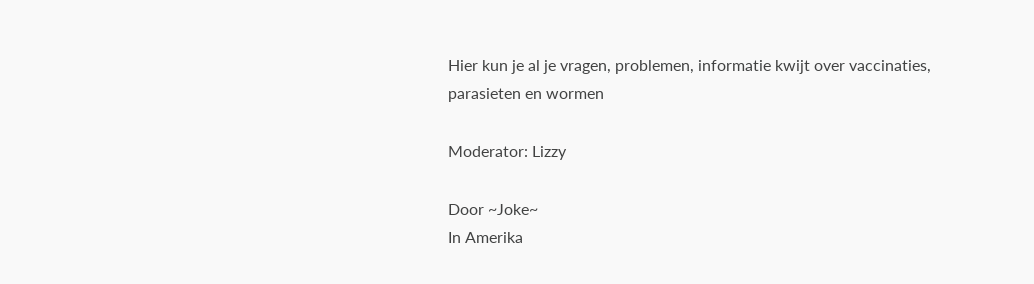Hier kun je al je vragen, problemen, informatie kwijt over vaccinaties, parasieten en wormen

Moderator: Lizzy

Door ~Joke~
In Amerika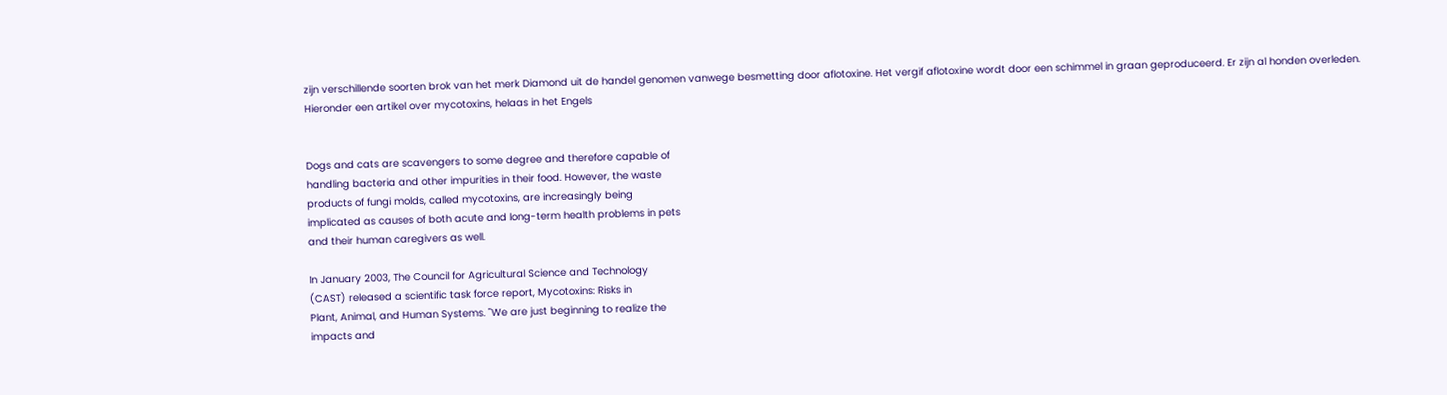zijn verschillende soorten brok van het merk Diamond uit de handel genomen vanwege besmetting door aflotoxine. Het vergif aflotoxine wordt door een schimmel in graan geproduceerd. Er zijn al honden overleden.
Hieronder een artikel over mycotoxins, helaas in het Engels


Dogs and cats are scavengers to some degree and therefore capable of
handling bacteria and other impurities in their food. However, the waste
products of fungi molds, called mycotoxins, are increasingly being
implicated as causes of both acute and long-term health problems in pets
and their human caregivers as well.

In January 2003, The Council for Agricultural Science and Technology
(CAST) released a scientific task force report, Mycotoxins: Risks in
Plant, Animal, and Human Systems. "We are just beginning to realize the
impacts and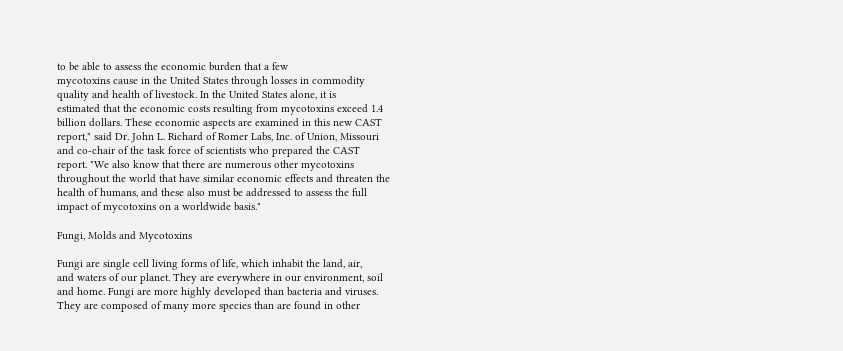to be able to assess the economic burden that a few
mycotoxins cause in the United States through losses in commodity
quality and health of livestock. In the United States alone, it is
estimated that the economic costs resulting from mycotoxins exceed 1.4
billion dollars. These economic aspects are examined in this new CAST
report," said Dr. John L. Richard of Romer Labs, Inc. of Union, Missouri
and co-chair of the task force of scientists who prepared the CAST
report. "We also know that there are numerous other mycotoxins
throughout the world that have similar economic effects and threaten the
health of humans, and these also must be addressed to assess the full
impact of mycotoxins on a worldwide basis."

Fungi, Molds and Mycotoxins

Fungi are single cell living forms of life, which inhabit the land, air,
and waters of our planet. They are everywhere in our environment, soil
and home. Fungi are more highly developed than bacteria and viruses.
They are composed of many more species than are found in other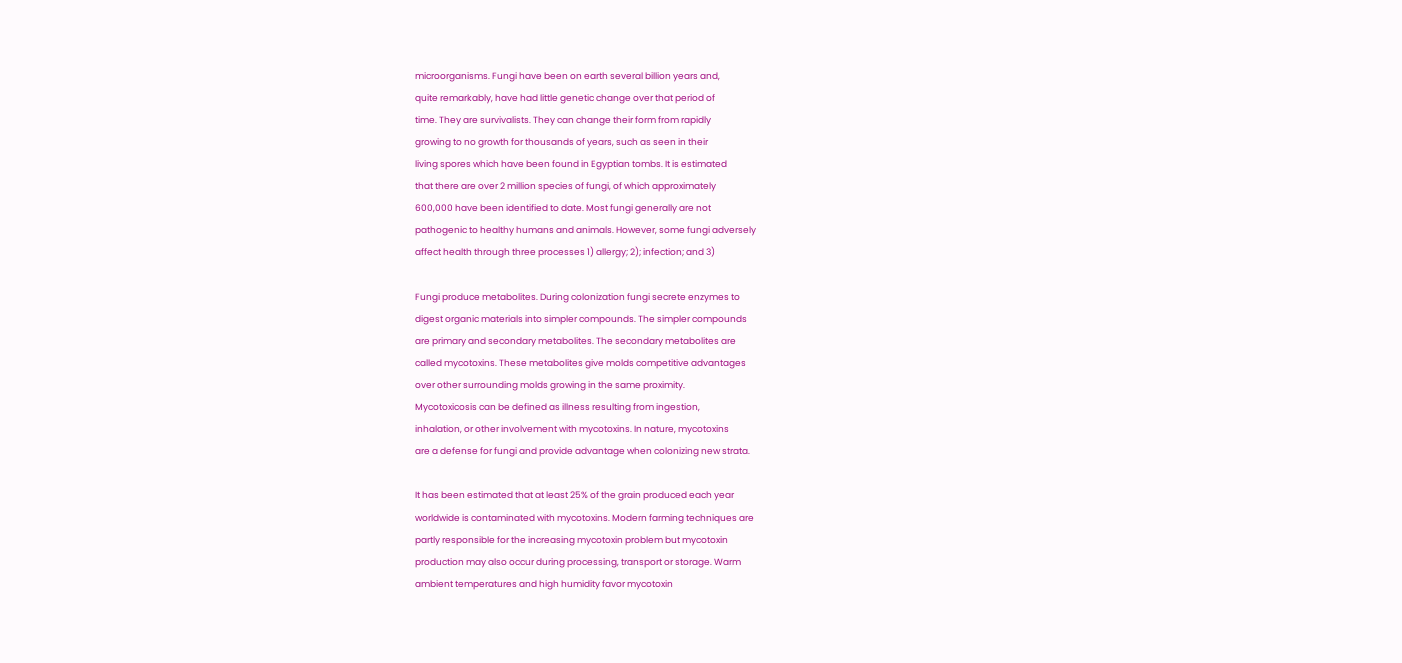microorganisms. Fungi have been on earth several billion years and,
quite remarkably, have had little genetic change over that period of
time. They are survivalists. They can change their form from rapidly
growing to no growth for thousands of years, such as seen in their
living spores which have been found in Egyptian tombs. It is estimated
that there are over 2 million species of fungi, of which approximately
600,000 have been identified to date. Most fungi generally are not
pathogenic to healthy humans and animals. However, some fungi adversely
affect health through three processes 1) allergy; 2); infection; and 3)

Fungi produce metabolites. During colonization fungi secrete enzymes to
digest organic materials into simpler compounds. The simpler compounds
are primary and secondary metabolites. The secondary metabolites are
called mycotoxins. These metabolites give molds competitive advantages
over other surrounding molds growing in the same proximity.
Mycotoxicosis can be defined as illness resulting from ingestion,
inhalation, or other involvement with mycotoxins. In nature, mycotoxins
are a defense for fungi and provide advantage when colonizing new strata.

It has been estimated that at least 25% of the grain produced each year
worldwide is contaminated with mycotoxins. Modern farming techniques are
partly responsible for the increasing mycotoxin problem but mycotoxin
production may also occur during processing, transport or storage. Warm
ambient temperatures and high humidity favor mycotoxin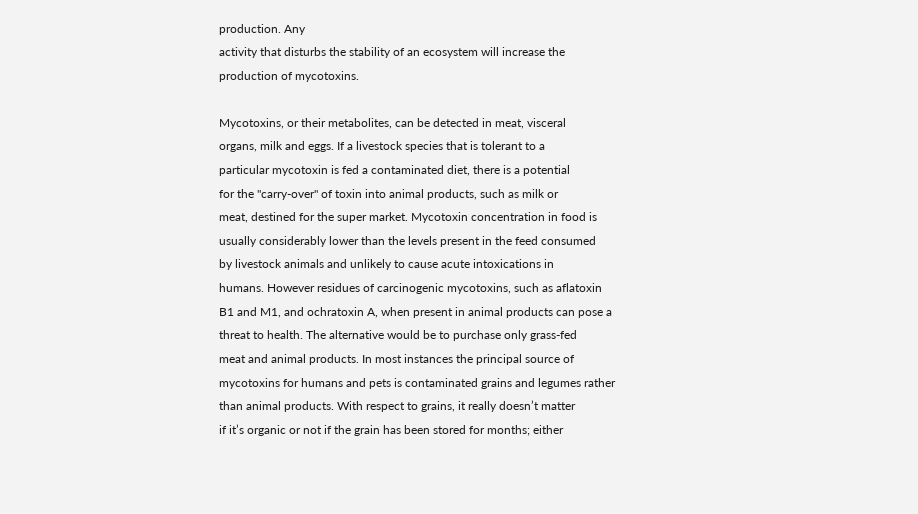production. Any
activity that disturbs the stability of an ecosystem will increase the
production of mycotoxins.

Mycotoxins, or their metabolites, can be detected in meat, visceral
organs, milk and eggs. If a livestock species that is tolerant to a
particular mycotoxin is fed a contaminated diet, there is a potential
for the "carry-over" of toxin into animal products, such as milk or
meat, destined for the super market. Mycotoxin concentration in food is
usually considerably lower than the levels present in the feed consumed
by livestock animals and unlikely to cause acute intoxications in
humans. However residues of carcinogenic mycotoxins, such as aflatoxin
B1 and M1, and ochratoxin A, when present in animal products can pose a
threat to health. The alternative would be to purchase only grass-fed
meat and animal products. In most instances the principal source of
mycotoxins for humans and pets is contaminated grains and legumes rather
than animal products. With respect to grains, it really doesn’t matter
if it’s organic or not if the grain has been stored for months; either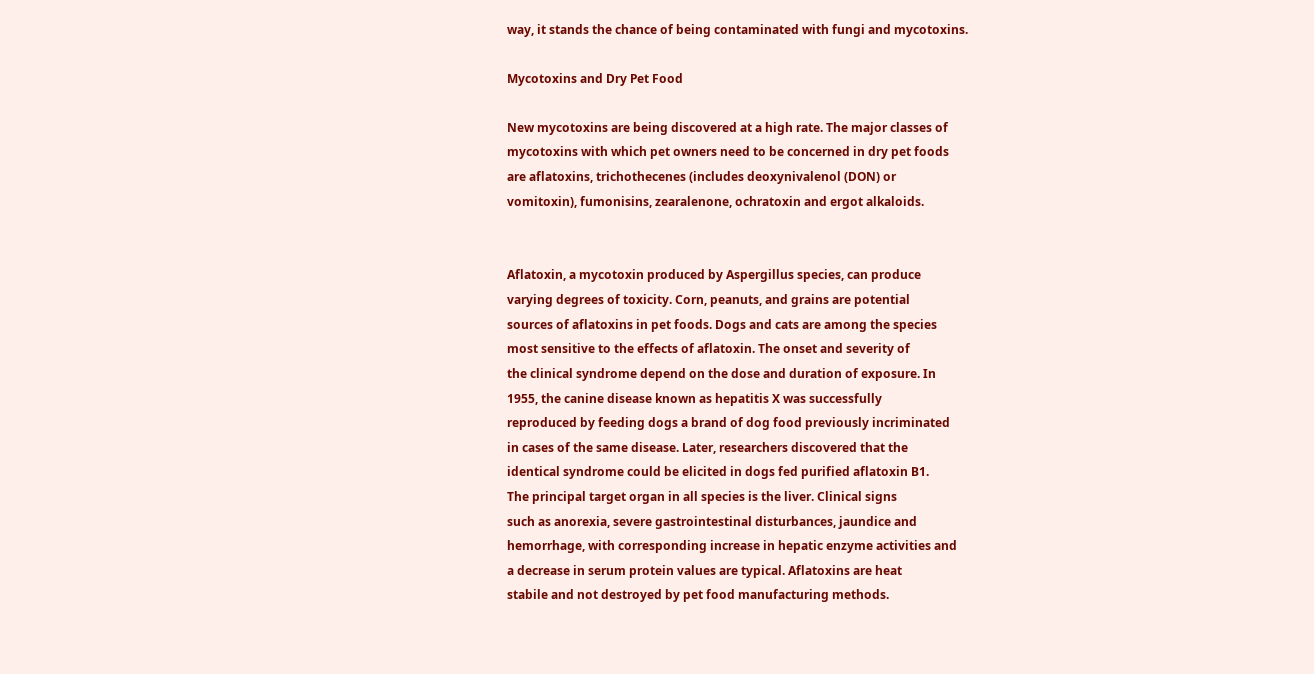way, it stands the chance of being contaminated with fungi and mycotoxins.

Mycotoxins and Dry Pet Food

New mycotoxins are being discovered at a high rate. The major classes of
mycotoxins with which pet owners need to be concerned in dry pet foods
are aflatoxins, trichothecenes (includes deoxynivalenol (DON) or
vomitoxin), fumonisins, zearalenone, ochratoxin and ergot alkaloids.


Aflatoxin, a mycotoxin produced by Aspergillus species, can produce
varying degrees of toxicity. Corn, peanuts, and grains are potential
sources of aflatoxins in pet foods. Dogs and cats are among the species
most sensitive to the effects of aflatoxin. The onset and severity of
the clinical syndrome depend on the dose and duration of exposure. In
1955, the canine disease known as hepatitis X was successfully
reproduced by feeding dogs a brand of dog food previously incriminated
in cases of the same disease. Later, researchers discovered that the
identical syndrome could be elicited in dogs fed purified aflatoxin B1.
The principal target organ in all species is the liver. Clinical signs
such as anorexia, severe gastrointestinal disturbances, jaundice and
hemorrhage, with corresponding increase in hepatic enzyme activities and
a decrease in serum protein values are typical. Aflatoxins are heat
stabile and not destroyed by pet food manufacturing methods.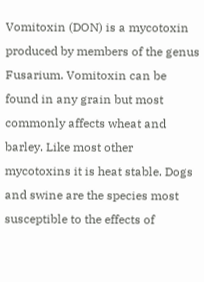Vomitoxin (DON) is a mycotoxin produced by members of the genus Fusarium. Vomitoxin can be found in any grain but most commonly affects wheat and barley. Like most other mycotoxins it is heat stable. Dogs and swine are the species most susceptible to the effects of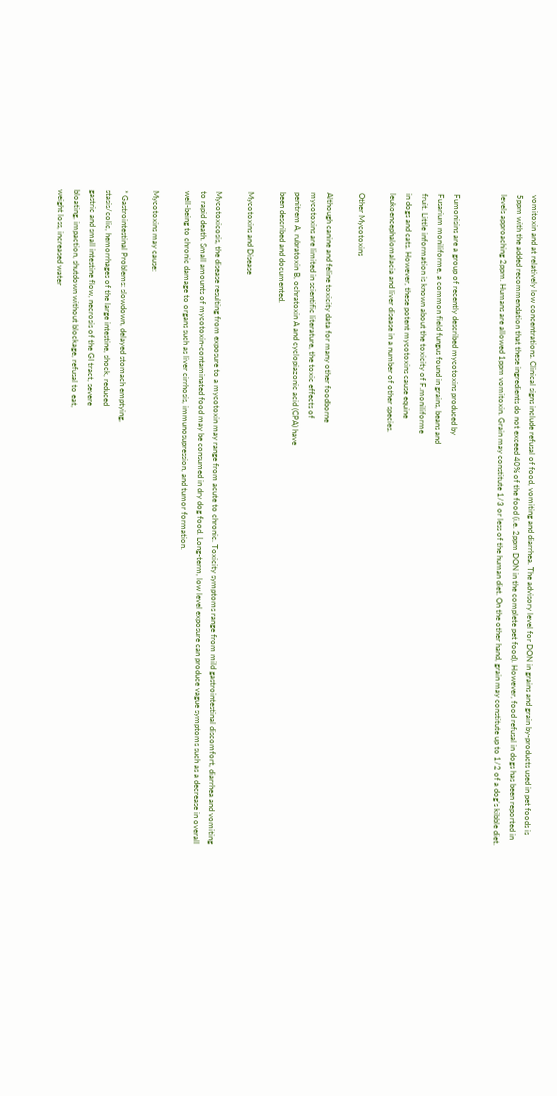vomitoxin and at relatively low concentrations. Clinical signs include refusal of food, vomiting and diarrhea. The advisory level for DON in grains and grain by-products used in pet foods is 5ppm with the added recommendation that these ingredients do not exceed 40% of the food (i.e. 2ppm DON in the complete pet food). However, food refusal in dogs has been reported in levels approaching 2ppm. Humans are allowed 1ppm vomitoxin. Grain may constitute 1/3 or less of the human diet. On the other hand, grain may constitute up to 1/2 of a dog’s kibble diet.


Fumonisins are a group of recently described mycotoxins produced by
Fusarium moniliforme, a common field fungus found in grains, beans and
fruit. Little information is known about the toxicity of F.moniliforme
in dogs and cats. However, these potent mycotoxins cause equine
leukoencephalomalacia and liver disease in a number of other species.

Other Mycotoxins

Although canine and feline toxicity data for many other foodborne
mycotoxins are limited in scientific literature, the toxic effects of
penitrem A, rubratoxin B, ochratoxin A and cyclopiazonic acid (CPA) have
been described and documented.

Mycotoxins and Disease

Mycotoxicosis, the disease resulting from exposure to a mycotoxin may range from acute to chronic. Toxicity symptoms range from mild gastrointestinal discomfort, diarrhea and vomiting to rapid death. Small amounts of mycotoxin-contaminated food may be consumed in dry dog food. Long-term, low level exposure can produce vague symptoms such as a decrease in overall well-being to chronic damage to organs such as liver cirrhosis, immunosupression, and tumor formation.

Mycotoxins may cause:

* Gastrointestinal Problems: slowdown, delayed stomach emptying,
stasis/colic, hemorrhages of the large intestine, shock, reduced
gastric and small intestine flow, necrosis of the GI tract, severe
bloating, impaction, shutdown without blockage, refusal to eat,
weight loss, increased water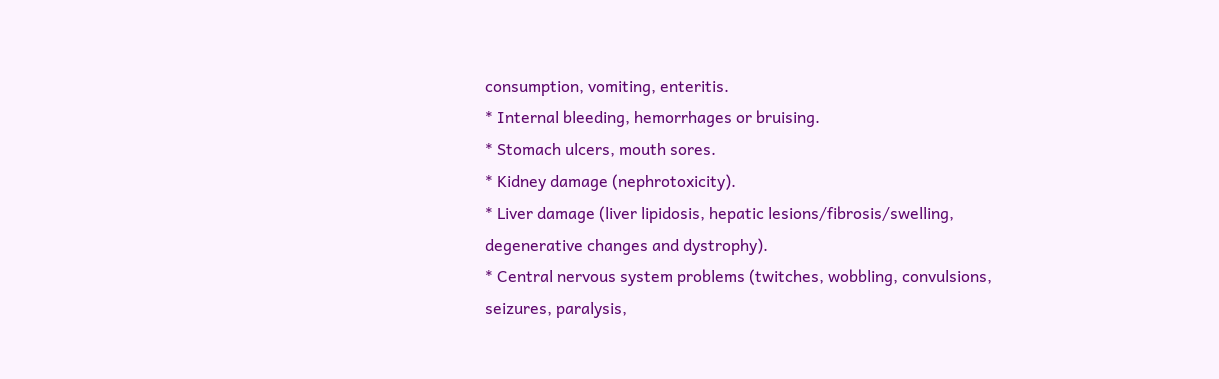consumption, vomiting, enteritis.
* Internal bleeding, hemorrhages or bruising.
* Stomach ulcers, mouth sores.
* Kidney damage (nephrotoxicity).
* Liver damage (liver lipidosis, hepatic lesions/fibrosis/swelling,
degenerative changes and dystrophy).
* Central nervous system problems (twitches, wobbling, convulsions,
seizures, paralysis,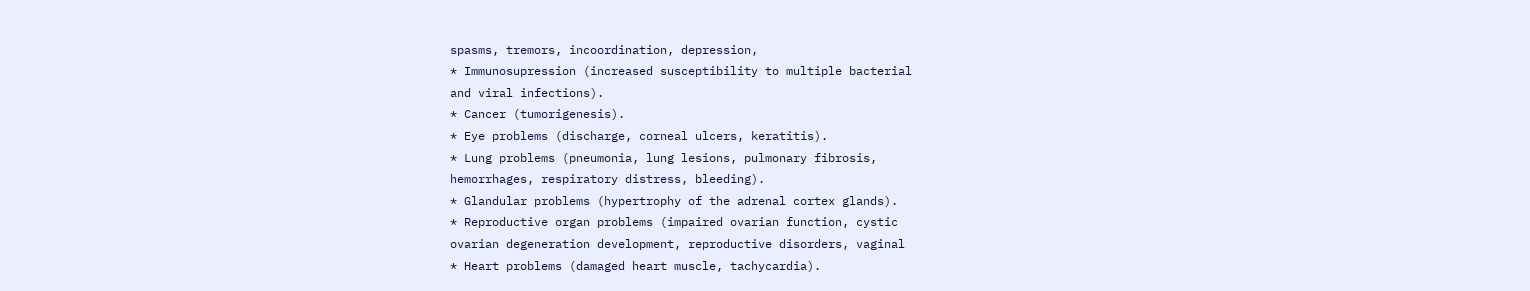spasms, tremors, incoordination, depression,
* Immunosupression (increased susceptibility to multiple bacterial
and viral infections).
* Cancer (tumorigenesis).
* Eye problems (discharge, corneal ulcers, keratitis).
* Lung problems (pneumonia, lung lesions, pulmonary fibrosis,
hemorrhages, respiratory distress, bleeding).
* Glandular problems (hypertrophy of the adrenal cortex glands).
* Reproductive organ problems (impaired ovarian function, cystic
ovarian degeneration development, reproductive disorders, vaginal
* Heart problems (damaged heart muscle, tachycardia).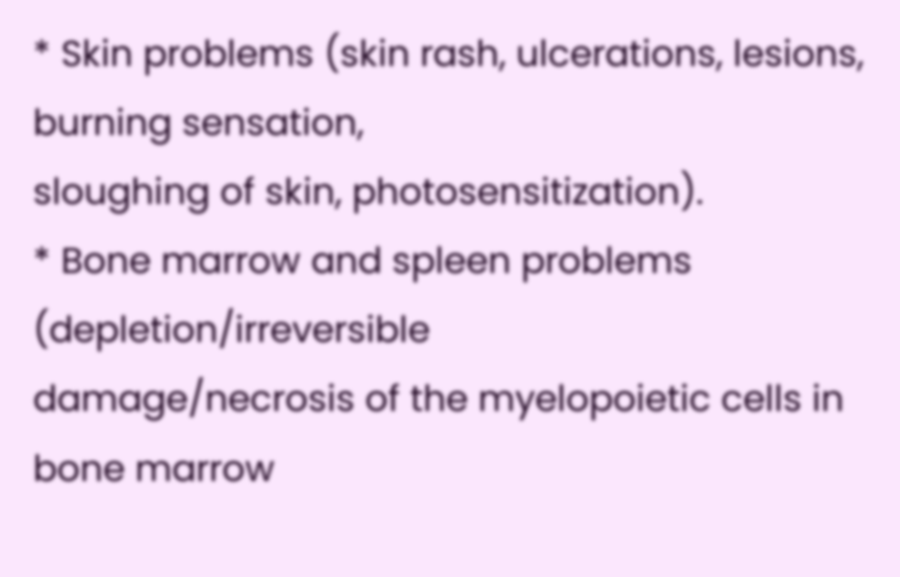* Skin problems (skin rash, ulcerations, lesions, burning sensation,
sloughing of skin, photosensitization).
* Bone marrow and spleen problems (depletion/irreversible
damage/necrosis of the myelopoietic cells in bone marrow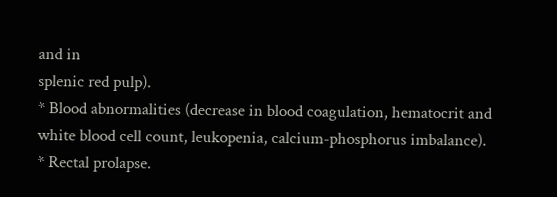and in
splenic red pulp).
* Blood abnormalities (decrease in blood coagulation, hematocrit and
white blood cell count, leukopenia, calcium-phosphorus imbalance).
* Rectal prolapse.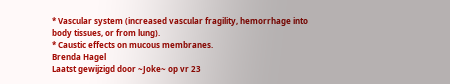* Vascular system (increased vascular fragility, hemorrhage into
body tissues, or from lung).
* Caustic effects on mucous membranes.
Brenda Hagel
Laatst gewijzigd door ~Joke~ op vr 23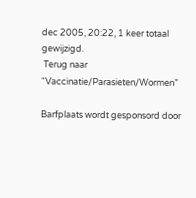dec 2005, 20:22, 1 keer totaal gewijzigd.
 Terug naar “Vaccinatie/Parasieten/Wormen”

Barfplaats wordt gesponsord door